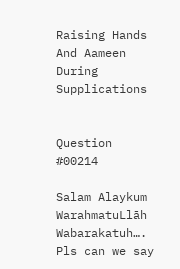Raising Hands And Aameen During Supplications


Question #00214

Salam Alaykum WarahmatuLlāh Wabarakatuh…. Pls can we say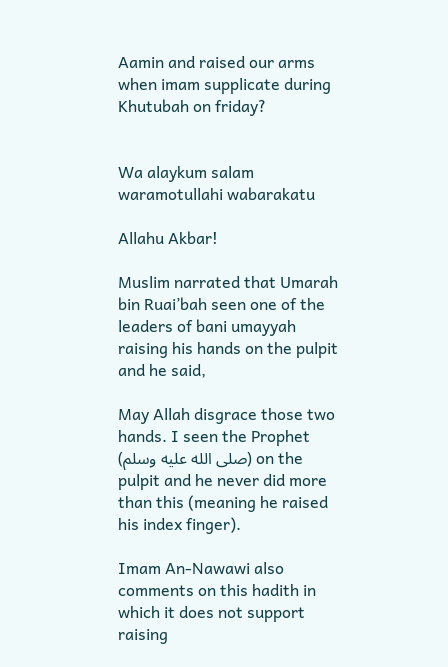Aamin and raised our arms when imam supplicate during Khutubah on friday?


Wa alaykum salam waramotullahi wabarakatu

Allahu Akbar!

Muslim narrated that Umarah bin Ruai’bah seen one of the leaders of bani umayyah raising his hands on the pulpit and he said,

May Allah disgrace those two hands. I seen the Prophet (صلى الله عليه وسلم) on the pulpit and he never did more than this (meaning he raised his index finger).

Imam An-Nawawi also comments on this hadith in which it does not support raising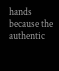hands because the authentic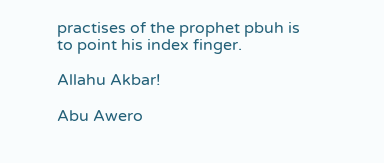practises of the prophet pbuh is to point his index finger.

Allahu Akbar!

Abu Awero